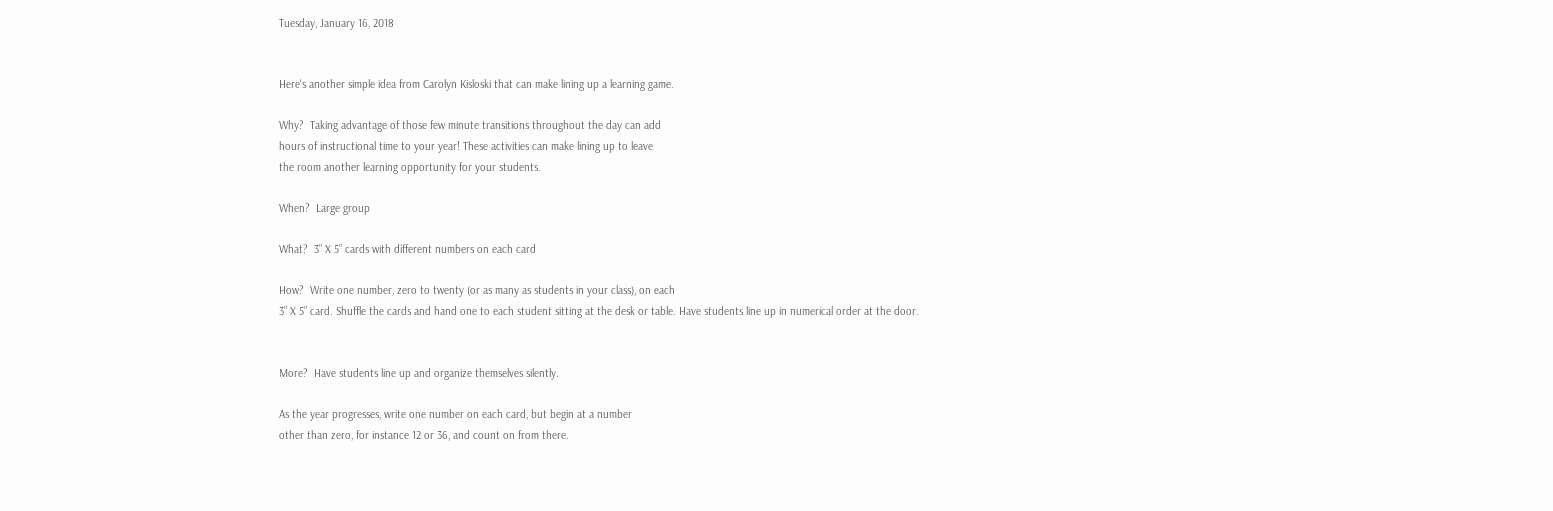Tuesday, January 16, 2018


Here's another simple idea from Carolyn Kisloski that can make lining up a learning game.

Why?  Taking advantage of those few minute transitions throughout the day can add
hours of instructional time to your year! These activities can make lining up to leave
the room another learning opportunity for your students.

When?  Large group

What?  3” X 5” cards with different numbers on each card

How?  Write one number, zero to twenty (or as many as students in your class), on each
3” X 5” card. Shuffle the cards and hand one to each student sitting at the desk or table. Have students line up in numerical order at the door.


More?  Have students line up and organize themselves silently.

As the year progresses, write one number on each card, but begin at a number
other than zero, for instance 12 or 36, and count on from there.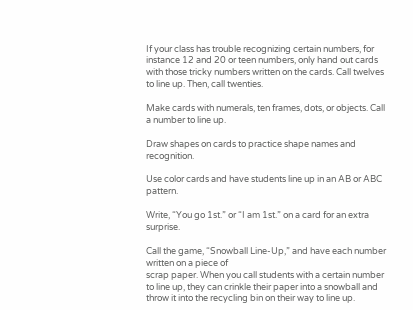If your class has trouble recognizing certain numbers, for instance 12 and 20 or teen numbers, only hand out cards with those tricky numbers written on the cards. Call twelves to line up. Then, call twenties.

Make cards with numerals, ten frames, dots, or objects. Call a number to line up.

Draw shapes on cards to practice shape names and recognition.

Use color cards and have students line up in an AB or ABC pattern.

Write, “You go 1st.” or “I am 1st.” on a card for an extra surprise.

Call the game, “Snowball Line-Up,” and have each number written on a piece of
scrap paper. When you call students with a certain number to line up, they can crinkle their paper into a snowball and throw it into the recycling bin on their way to line up.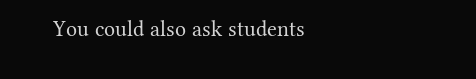You could also ask students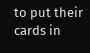to put their cards in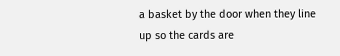a basket by the door when they line up so the cards are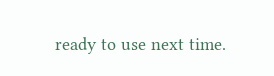ready to use next time.